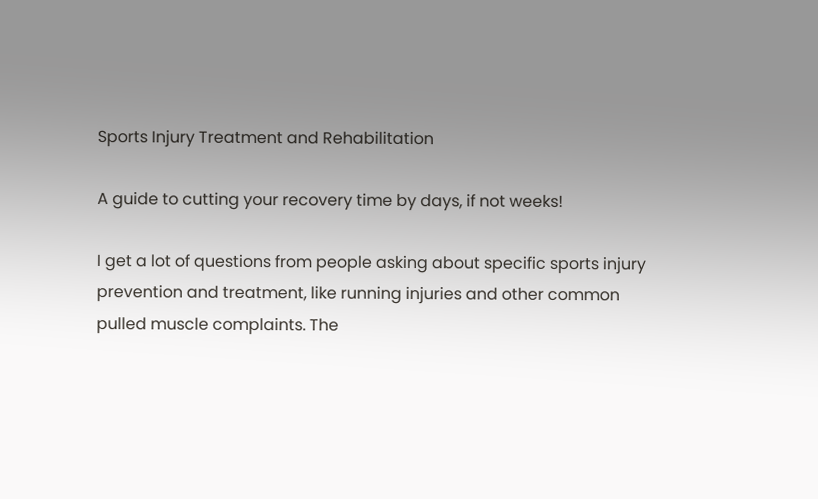Sports Injury Treatment and Rehabilitation

A guide to cutting your recovery time by days, if not weeks!

I get a lot of questions from people asking about specific sports injury prevention and treatment, like running injuries and other common pulled muscle complaints. The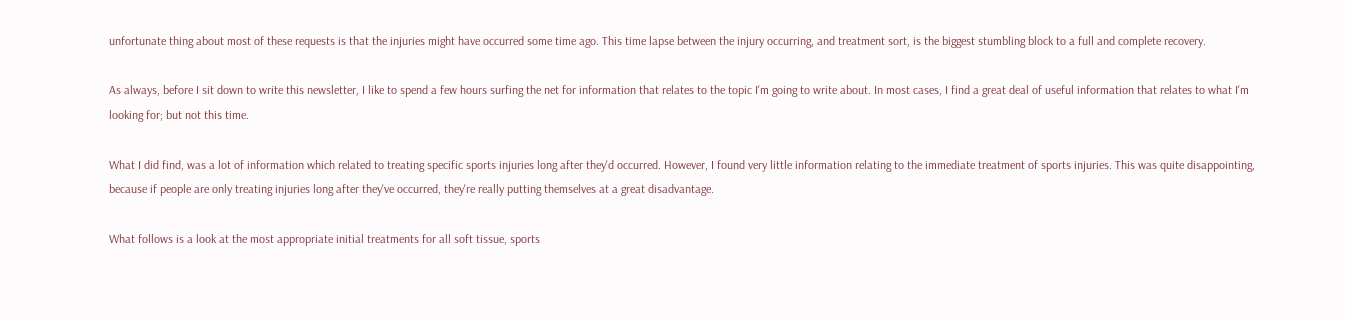unfortunate thing about most of these requests is that the injuries might have occurred some time ago. This time lapse between the injury occurring, and treatment sort, is the biggest stumbling block to a full and complete recovery.

As always, before I sit down to write this newsletter, I like to spend a few hours surfing the net for information that relates to the topic I'm going to write about. In most cases, I find a great deal of useful information that relates to what I'm looking for; but not this time.

What I did find, was a lot of information which related to treating specific sports injuries long after they'd occurred. However, I found very little information relating to the immediate treatment of sports injuries. This was quite disappointing, because if people are only treating injuries long after they've occurred, they're really putting themselves at a great disadvantage.

What follows is a look at the most appropriate initial treatments for all soft tissue, sports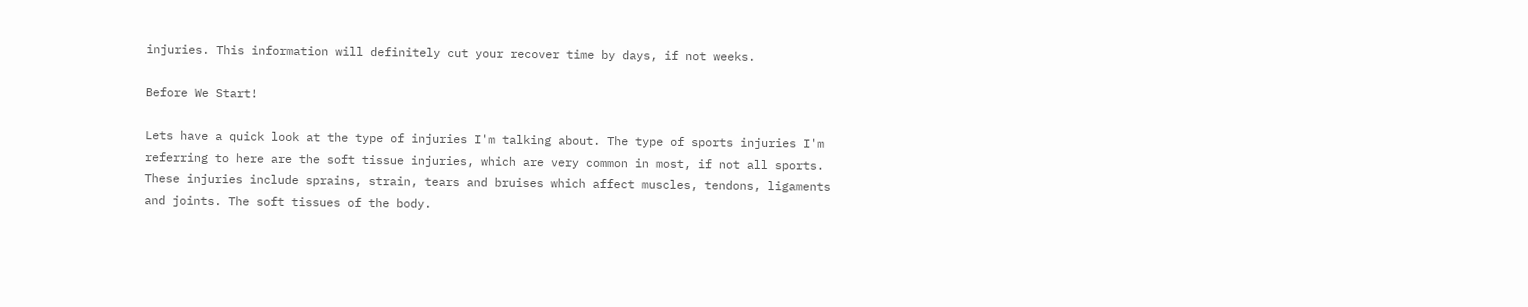injuries. This information will definitely cut your recover time by days, if not weeks.

Before We Start!

Lets have a quick look at the type of injuries I'm talking about. The type of sports injuries I'm referring to here are the soft tissue injuries, which are very common in most, if not all sports. These injuries include sprains, strain, tears and bruises which affect muscles, tendons, ligaments and joints. The soft tissues of the body.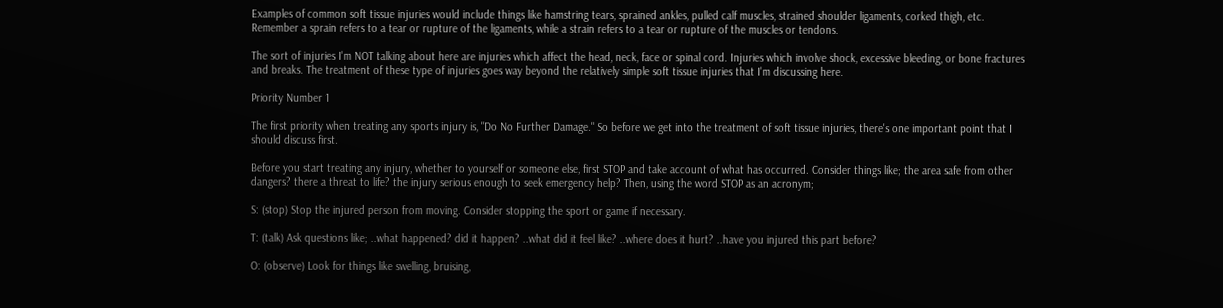Examples of common soft tissue injuries would include things like hamstring tears, sprained ankles, pulled calf muscles, strained shoulder ligaments, corked thigh, etc. Remember a sprain refers to a tear or rupture of the ligaments, while a strain refers to a tear or rupture of the muscles or tendons.

The sort of injuries I'm NOT talking about here are injuries which affect the head, neck, face or spinal cord. Injuries which involve shock, excessive bleeding, or bone fractures and breaks. The treatment of these type of injuries goes way beyond the relatively simple soft tissue injuries that I'm discussing here.

Priority Number 1

The first priority when treating any sports injury is, "Do No Further Damage." So before we get into the treatment of soft tissue injuries, there's one important point that I should discuss first.

Before you start treating any injury, whether to yourself or someone else, first STOP and take account of what has occurred. Consider things like; the area safe from other dangers? there a threat to life? the injury serious enough to seek emergency help? Then, using the word STOP as an acronym;

S: (stop) Stop the injured person from moving. Consider stopping the sport or game if necessary.

T: (talk) Ask questions like; ..what happened? did it happen? ..what did it feel like? ..where does it hurt? ..have you injured this part before?

O: (observe) Look for things like swelling, bruising,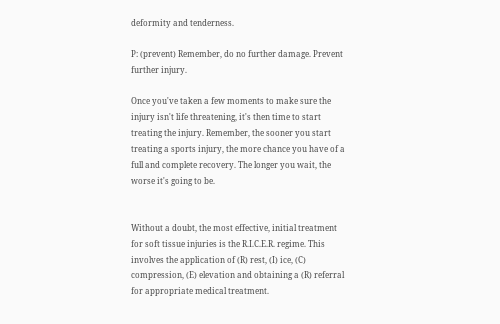deformity and tenderness.

P: (prevent) Remember, do no further damage. Prevent further injury.

Once you've taken a few moments to make sure the injury isn't life threatening, it's then time to start treating the injury. Remember, the sooner you start treating a sports injury, the more chance you have of a full and complete recovery. The longer you wait, the worse it's going to be.


Without a doubt, the most effective, initial treatment for soft tissue injuries is the R.I.C.E.R. regime. This involves the application of (R) rest, (I) ice, (C) compression, (E) elevation and obtaining a (R) referral for appropriate medical treatment.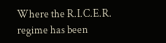Where the R.I.C.E.R. regime has been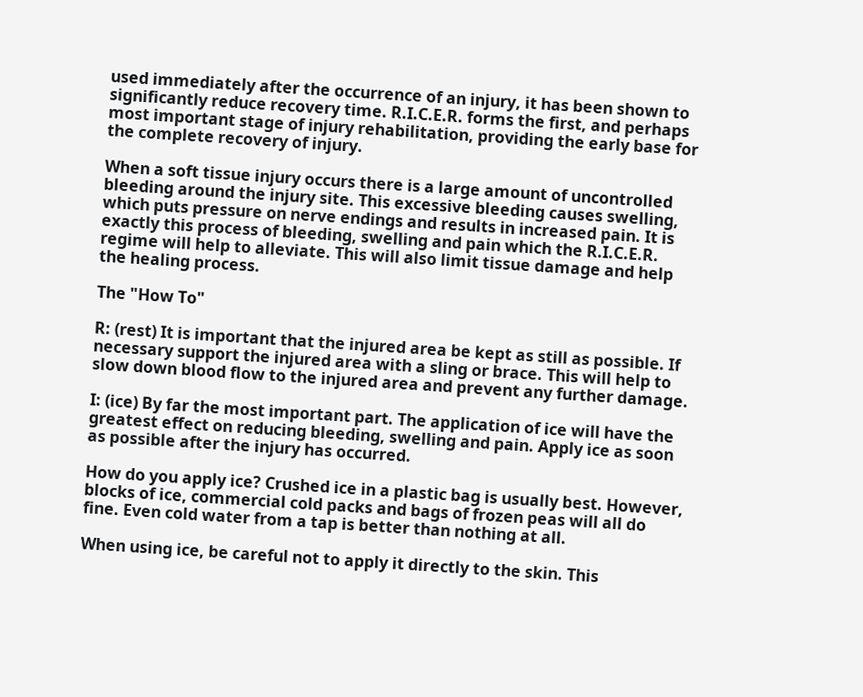used immediately after the occurrence of an injury, it has been shown to significantly reduce recovery time. R.I.C.E.R. forms the first, and perhaps most important stage of injury rehabilitation, providing the early base for the complete recovery of injury.

When a soft tissue injury occurs there is a large amount of uncontrolled bleeding around the injury site. This excessive bleeding causes swelling, which puts pressure on nerve endings and results in increased pain. It is exactly this process of bleeding, swelling and pain which the R.I.C.E.R. regime will help to alleviate. This will also limit tissue damage and help the healing process.

The "How To"

R: (rest) It is important that the injured area be kept as still as possible. If necessary support the injured area with a sling or brace. This will help to slow down blood flow to the injured area and prevent any further damage.

I: (ice) By far the most important part. The application of ice will have the greatest effect on reducing bleeding, swelling and pain. Apply ice as soon as possible after the injury has occurred.

How do you apply ice? Crushed ice in a plastic bag is usually best. However, blocks of ice, commercial cold packs and bags of frozen peas will all do fine. Even cold water from a tap is better than nothing at all.

When using ice, be careful not to apply it directly to the skin. This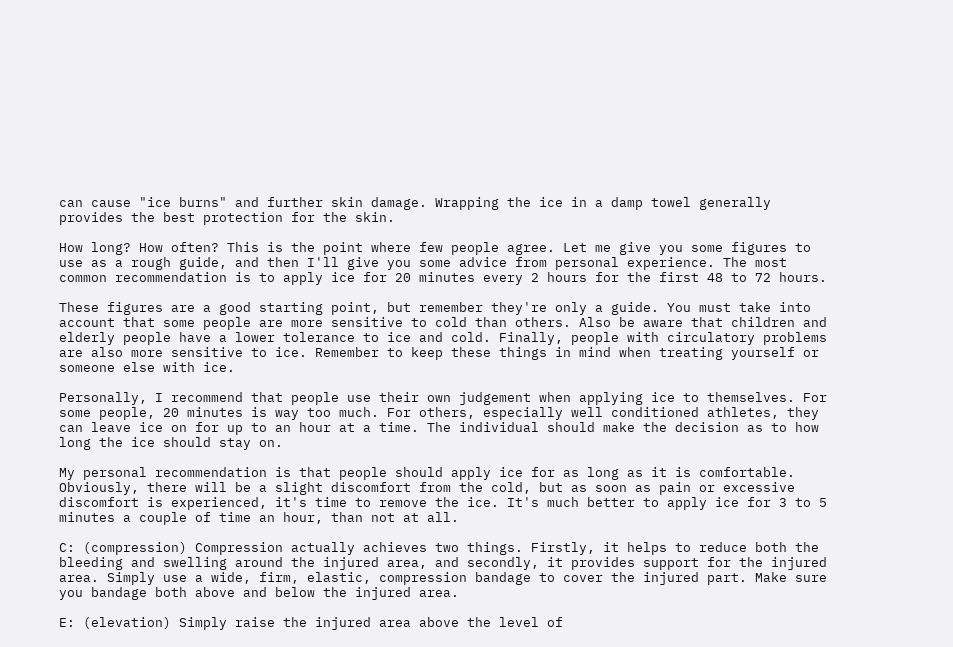can cause "ice burns" and further skin damage. Wrapping the ice in a damp towel generally provides the best protection for the skin.

How long? How often? This is the point where few people agree. Let me give you some figures to use as a rough guide, and then I'll give you some advice from personal experience. The most common recommendation is to apply ice for 20 minutes every 2 hours for the first 48 to 72 hours.

These figures are a good starting point, but remember they're only a guide. You must take into account that some people are more sensitive to cold than others. Also be aware that children and elderly people have a lower tolerance to ice and cold. Finally, people with circulatory problems are also more sensitive to ice. Remember to keep these things in mind when treating yourself or someone else with ice.

Personally, I recommend that people use their own judgement when applying ice to themselves. For some people, 20 minutes is way too much. For others, especially well conditioned athletes, they can leave ice on for up to an hour at a time. The individual should make the decision as to how long the ice should stay on.

My personal recommendation is that people should apply ice for as long as it is comfortable. Obviously, there will be a slight discomfort from the cold, but as soon as pain or excessive discomfort is experienced, it's time to remove the ice. It's much better to apply ice for 3 to 5 minutes a couple of time an hour, than not at all.

C: (compression) Compression actually achieves two things. Firstly, it helps to reduce both the bleeding and swelling around the injured area, and secondly, it provides support for the injured area. Simply use a wide, firm, elastic, compression bandage to cover the injured part. Make sure you bandage both above and below the injured area.

E: (elevation) Simply raise the injured area above the level of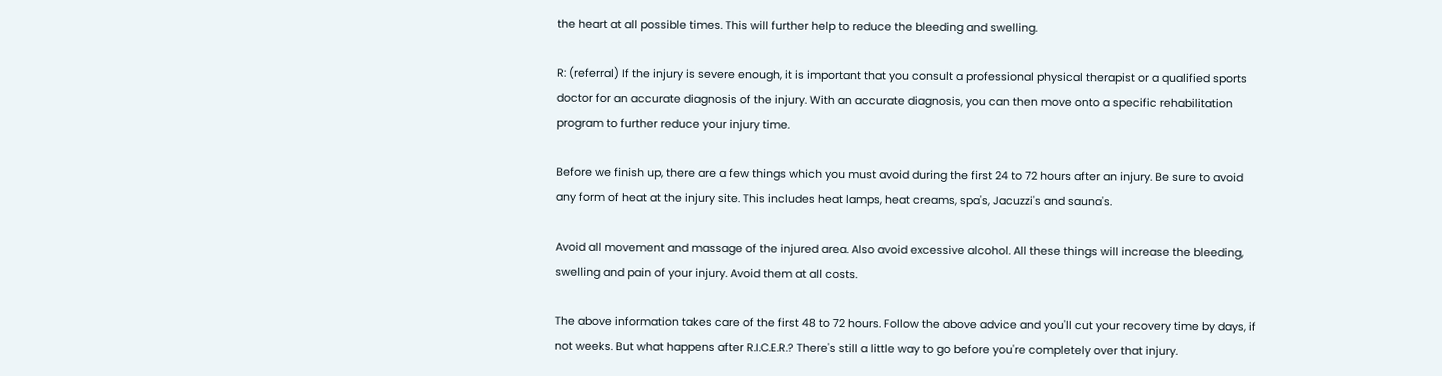the heart at all possible times. This will further help to reduce the bleeding and swelling.

R: (referral) If the injury is severe enough, it is important that you consult a professional physical therapist or a qualified sports doctor for an accurate diagnosis of the injury. With an accurate diagnosis, you can then move onto a specific rehabilitation program to further reduce your injury time.

Before we finish up, there are a few things which you must avoid during the first 24 to 72 hours after an injury. Be sure to avoid any form of heat at the injury site. This includes heat lamps, heat creams, spa's, Jacuzzi's and sauna's.

Avoid all movement and massage of the injured area. Also avoid excessive alcohol. All these things will increase the bleeding, swelling and pain of your injury. Avoid them at all costs.

The above information takes care of the first 48 to 72 hours. Follow the above advice and you'll cut your recovery time by days, if not weeks. But what happens after R.I.C.E.R.? There's still a little way to go before you're completely over that injury.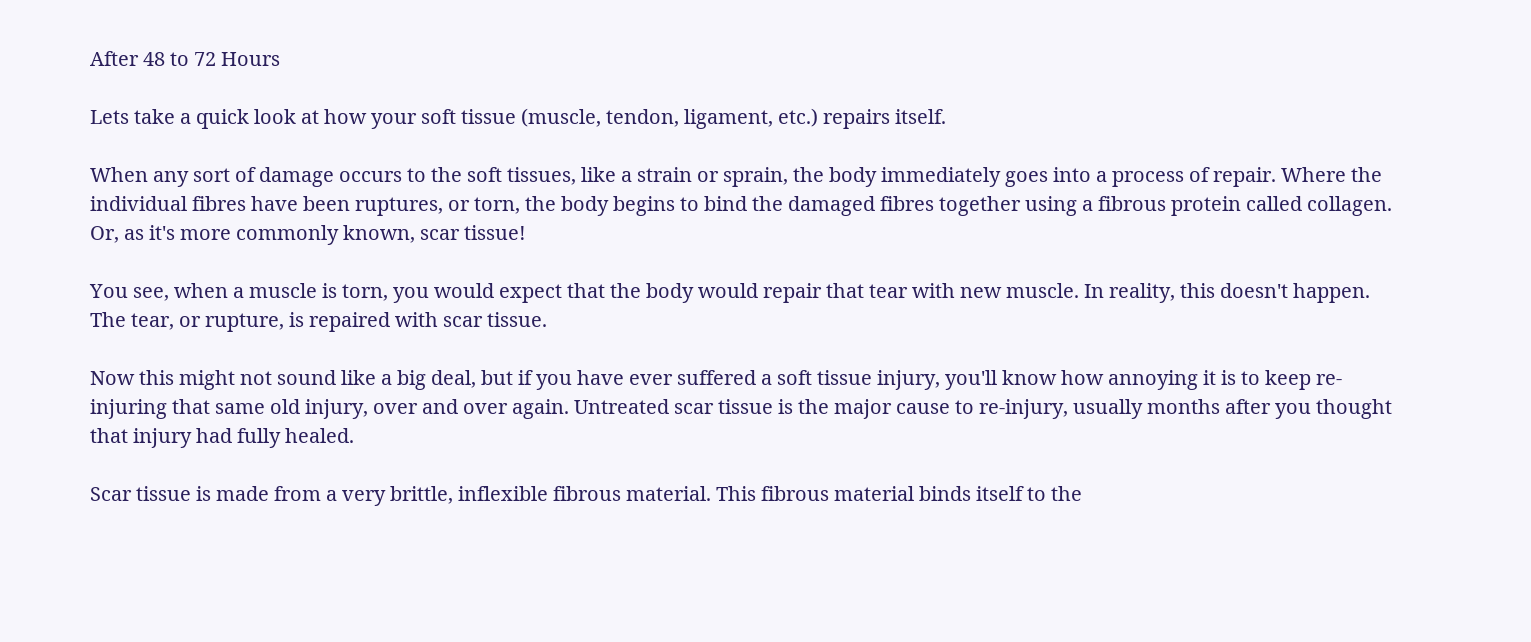After 48 to 72 Hours

Lets take a quick look at how your soft tissue (muscle, tendon, ligament, etc.) repairs itself.

When any sort of damage occurs to the soft tissues, like a strain or sprain, the body immediately goes into a process of repair. Where the individual fibres have been ruptures, or torn, the body begins to bind the damaged fibres together using a fibrous protein called collagen. Or, as it's more commonly known, scar tissue!

You see, when a muscle is torn, you would expect that the body would repair that tear with new muscle. In reality, this doesn't happen. The tear, or rupture, is repaired with scar tissue.

Now this might not sound like a big deal, but if you have ever suffered a soft tissue injury, you'll know how annoying it is to keep re-injuring that same old injury, over and over again. Untreated scar tissue is the major cause to re-injury, usually months after you thought that injury had fully healed.

Scar tissue is made from a very brittle, inflexible fibrous material. This fibrous material binds itself to the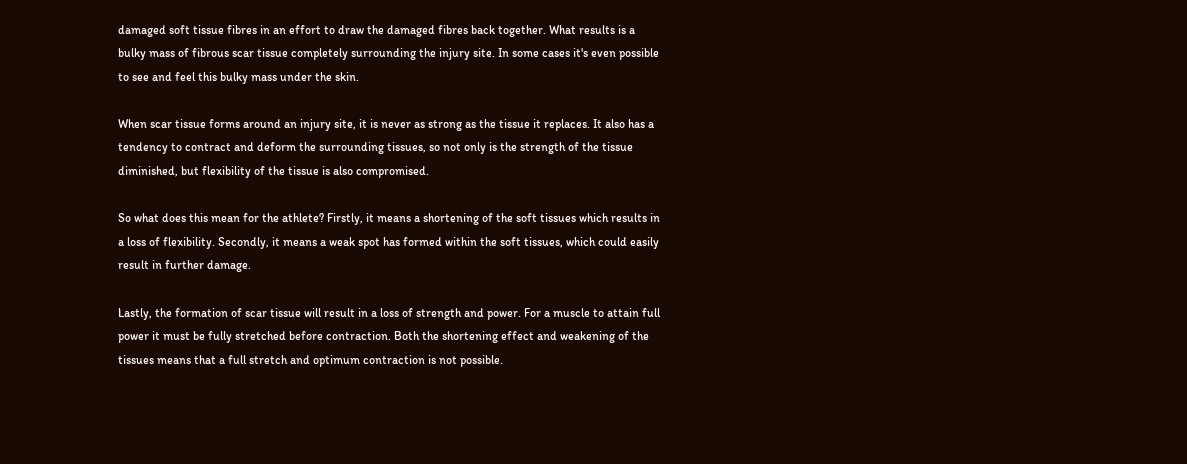damaged soft tissue fibres in an effort to draw the damaged fibres back together. What results is a bulky mass of fibrous scar tissue completely surrounding the injury site. In some cases it's even possible to see and feel this bulky mass under the skin.

When scar tissue forms around an injury site, it is never as strong as the tissue it replaces. It also has a tendency to contract and deform the surrounding tissues, so not only is the strength of the tissue diminished, but flexibility of the tissue is also compromised.

So what does this mean for the athlete? Firstly, it means a shortening of the soft tissues which results in a loss of flexibility. Secondly, it means a weak spot has formed within the soft tissues, which could easily result in further damage.

Lastly, the formation of scar tissue will result in a loss of strength and power. For a muscle to attain full power it must be fully stretched before contraction. Both the shortening effect and weakening of the tissues means that a full stretch and optimum contraction is not possible.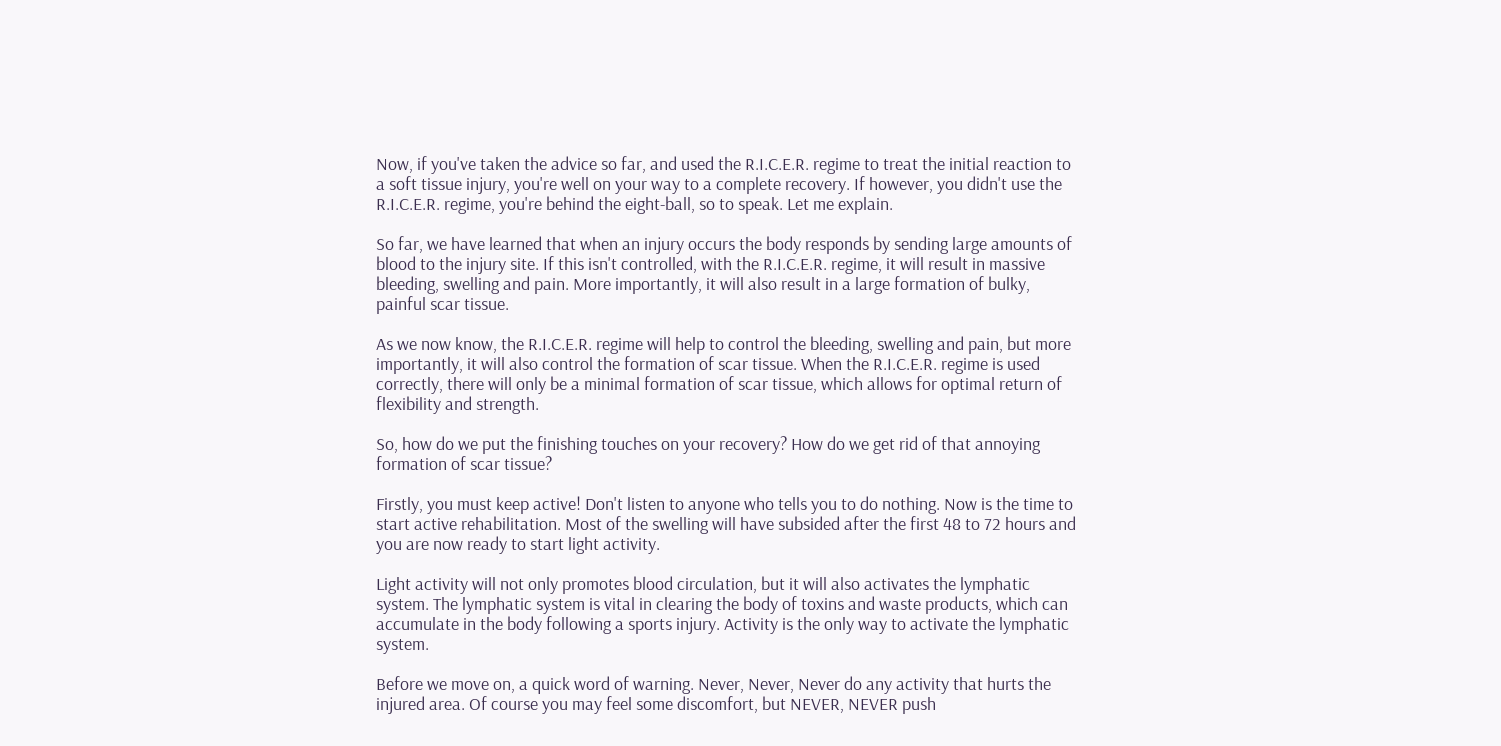Now, if you've taken the advice so far, and used the R.I.C.E.R. regime to treat the initial reaction to a soft tissue injury, you're well on your way to a complete recovery. If however, you didn't use the R.I.C.E.R. regime, you're behind the eight-ball, so to speak. Let me explain.

So far, we have learned that when an injury occurs the body responds by sending large amounts of blood to the injury site. If this isn't controlled, with the R.I.C.E.R. regime, it will result in massive bleeding, swelling and pain. More importantly, it will also result in a large formation of bulky, painful scar tissue.

As we now know, the R.I.C.E.R. regime will help to control the bleeding, swelling and pain, but more importantly, it will also control the formation of scar tissue. When the R.I.C.E.R. regime is used correctly, there will only be a minimal formation of scar tissue, which allows for optimal return of flexibility and strength.

So, how do we put the finishing touches on your recovery? How do we get rid of that annoying formation of scar tissue?

Firstly, you must keep active! Don't listen to anyone who tells you to do nothing. Now is the time to start active rehabilitation. Most of the swelling will have subsided after the first 48 to 72 hours and you are now ready to start light activity.

Light activity will not only promotes blood circulation, but it will also activates the lymphatic system. The lymphatic system is vital in clearing the body of toxins and waste products, which can accumulate in the body following a sports injury. Activity is the only way to activate the lymphatic system.

Before we move on, a quick word of warning. Never, Never, Never do any activity that hurts the injured area. Of course you may feel some discomfort, but NEVER, NEVER push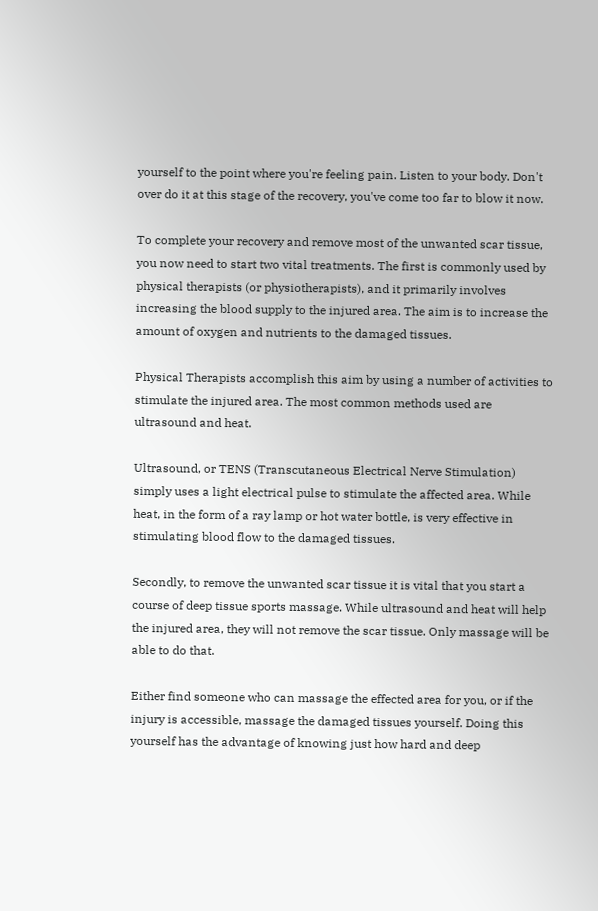yourself to the point where you're feeling pain. Listen to your body. Don't over do it at this stage of the recovery, you've come too far to blow it now.

To complete your recovery and remove most of the unwanted scar tissue, you now need to start two vital treatments. The first is commonly used by physical therapists (or physiotherapists), and it primarily involves increasing the blood supply to the injured area. The aim is to increase the amount of oxygen and nutrients to the damaged tissues.

Physical Therapists accomplish this aim by using a number of activities to stimulate the injured area. The most common methods used are ultrasound and heat.

Ultrasound, or TENS (Transcutaneous Electrical Nerve Stimulation) simply uses a light electrical pulse to stimulate the affected area. While heat, in the form of a ray lamp or hot water bottle, is very effective in stimulating blood flow to the damaged tissues.

Secondly, to remove the unwanted scar tissue it is vital that you start a course of deep tissue sports massage. While ultrasound and heat will help the injured area, they will not remove the scar tissue. Only massage will be able to do that.

Either find someone who can massage the effected area for you, or if the injury is accessible, massage the damaged tissues yourself. Doing this yourself has the advantage of knowing just how hard and deep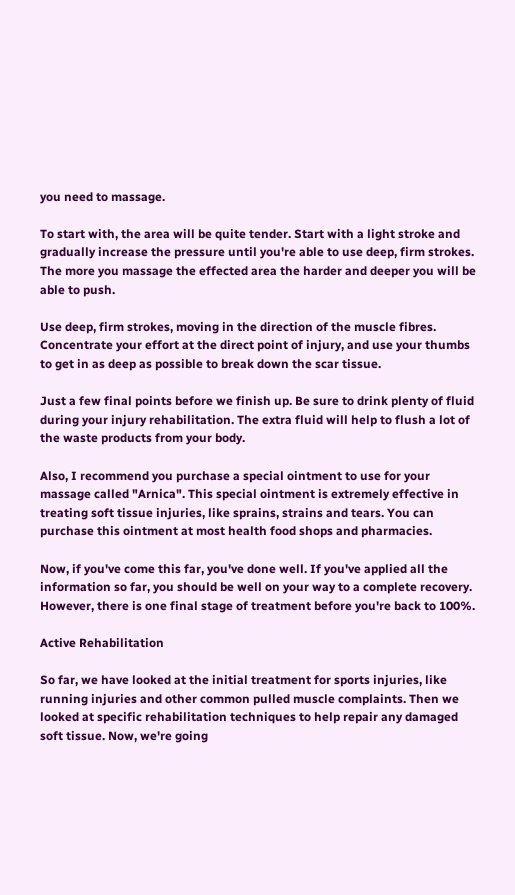you need to massage.

To start with, the area will be quite tender. Start with a light stroke and gradually increase the pressure until you're able to use deep, firm strokes. The more you massage the effected area the harder and deeper you will be able to push.

Use deep, firm strokes, moving in the direction of the muscle fibres. Concentrate your effort at the direct point of injury, and use your thumbs to get in as deep as possible to break down the scar tissue.

Just a few final points before we finish up. Be sure to drink plenty of fluid during your injury rehabilitation. The extra fluid will help to flush a lot of the waste products from your body.

Also, I recommend you purchase a special ointment to use for your massage called "Arnica". This special ointment is extremely effective in treating soft tissue injuries, like sprains, strains and tears. You can purchase this ointment at most health food shops and pharmacies.

Now, if you've come this far, you've done well. If you've applied all the information so far, you should be well on your way to a complete recovery. However, there is one final stage of treatment before you're back to 100%.

Active Rehabilitation

So far, we have looked at the initial treatment for sports injuries, like running injuries and other common pulled muscle complaints. Then we looked at specific rehabilitation techniques to help repair any damaged soft tissue. Now, we're going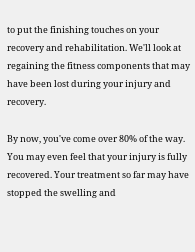to put the finishing touches on your recovery and rehabilitation. We'll look at regaining the fitness components that may have been lost during your injury and recovery.

By now, you've come over 80% of the way. You may even feel that your injury is fully recovered. Your treatment so far may have stopped the swelling and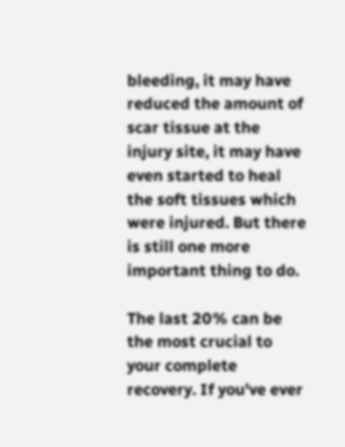bleeding, it may have reduced the amount of scar tissue at the injury site, it may have even started to heal the soft tissues which were injured. But there is still one more important thing to do.

The last 20% can be the most crucial to your complete recovery. If you've ever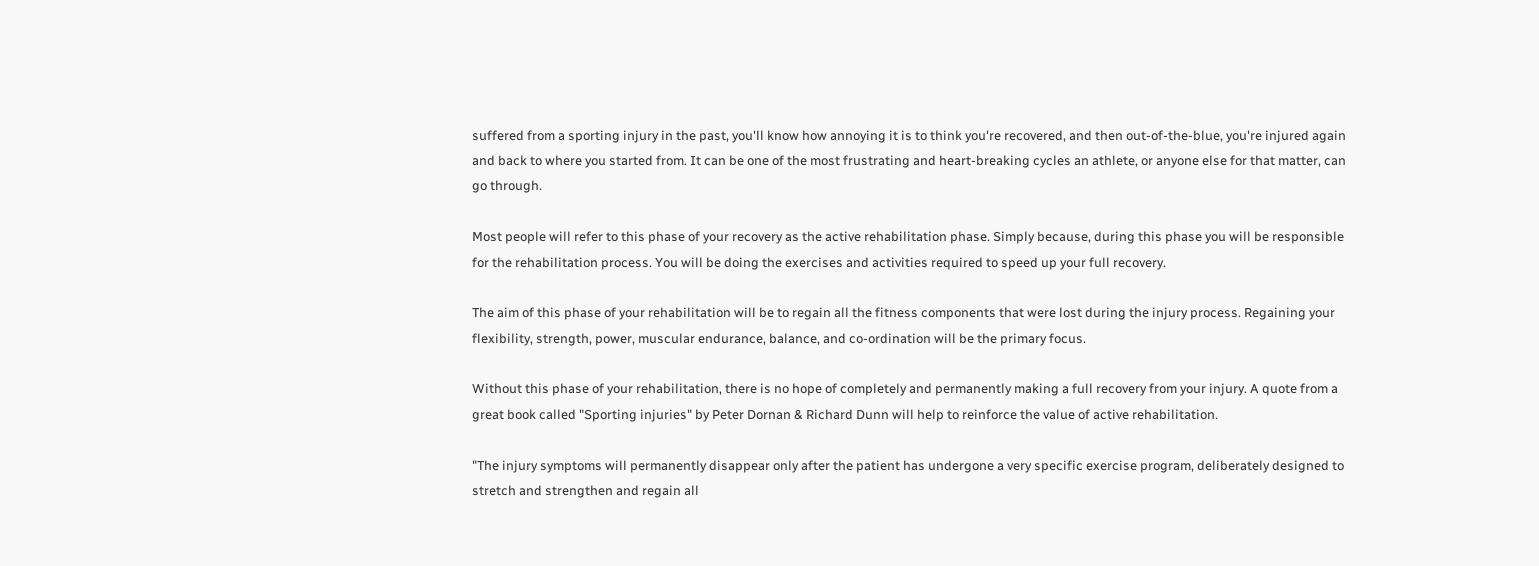suffered from a sporting injury in the past, you'll know how annoying it is to think you're recovered, and then out-of-the-blue, you're injured again and back to where you started from. It can be one of the most frustrating and heart-breaking cycles an athlete, or anyone else for that matter, can go through.

Most people will refer to this phase of your recovery as the active rehabilitation phase. Simply because, during this phase you will be responsible for the rehabilitation process. You will be doing the exercises and activities required to speed up your full recovery.

The aim of this phase of your rehabilitation will be to regain all the fitness components that were lost during the injury process. Regaining your flexibility, strength, power, muscular endurance, balance, and co-ordination will be the primary focus.

Without this phase of your rehabilitation, there is no hope of completely and permanently making a full recovery from your injury. A quote from a great book called "Sporting injuries" by Peter Dornan & Richard Dunn will help to reinforce the value of active rehabilitation.

"The injury symptoms will permanently disappear only after the patient has undergone a very specific exercise program, deliberately designed to stretch and strengthen and regain all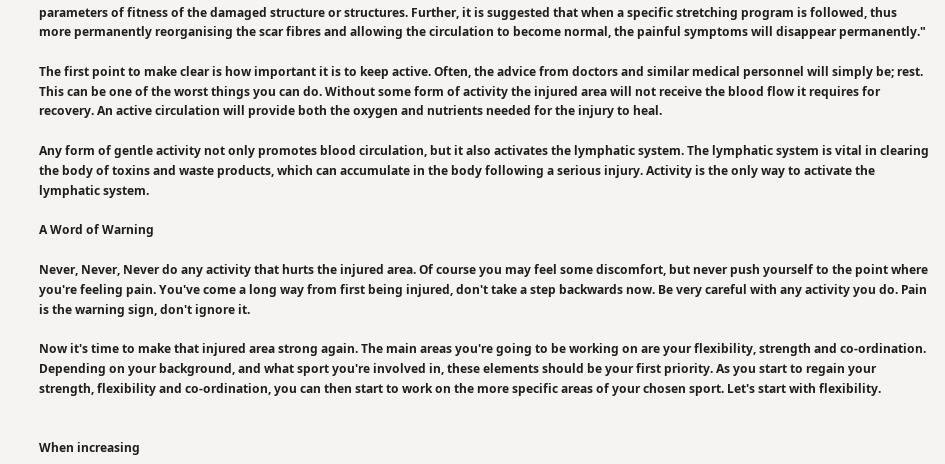parameters of fitness of the damaged structure or structures. Further, it is suggested that when a specific stretching program is followed, thus more permanently reorganising the scar fibres and allowing the circulation to become normal, the painful symptoms will disappear permanently."

The first point to make clear is how important it is to keep active. Often, the advice from doctors and similar medical personnel will simply be; rest. This can be one of the worst things you can do. Without some form of activity the injured area will not receive the blood flow it requires for recovery. An active circulation will provide both the oxygen and nutrients needed for the injury to heal.

Any form of gentle activity not only promotes blood circulation, but it also activates the lymphatic system. The lymphatic system is vital in clearing the body of toxins and waste products, which can accumulate in the body following a serious injury. Activity is the only way to activate the lymphatic system.

A Word of Warning

Never, Never, Never do any activity that hurts the injured area. Of course you may feel some discomfort, but never push yourself to the point where you're feeling pain. You've come a long way from first being injured, don't take a step backwards now. Be very careful with any activity you do. Pain is the warning sign, don't ignore it.

Now it's time to make that injured area strong again. The main areas you're going to be working on are your flexibility, strength and co-ordination. Depending on your background, and what sport you're involved in, these elements should be your first priority. As you start to regain your strength, flexibility and co-ordination, you can then start to work on the more specific areas of your chosen sport. Let's start with flexibility.


When increasing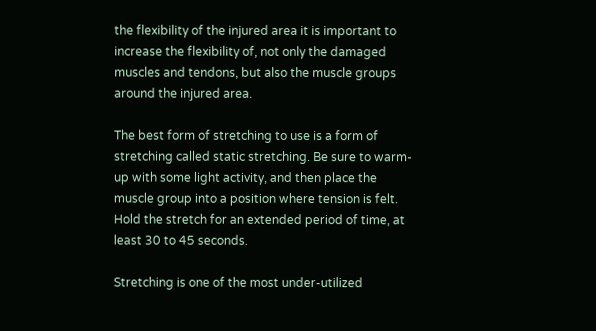the flexibility of the injured area it is important to increase the flexibility of, not only the damaged muscles and tendons, but also the muscle groups around the injured area.

The best form of stretching to use is a form of stretching called static stretching. Be sure to warm-up with some light activity, and then place the muscle group into a position where tension is felt. Hold the stretch for an extended period of time, at least 30 to 45 seconds.

Stretching is one of the most under-utilized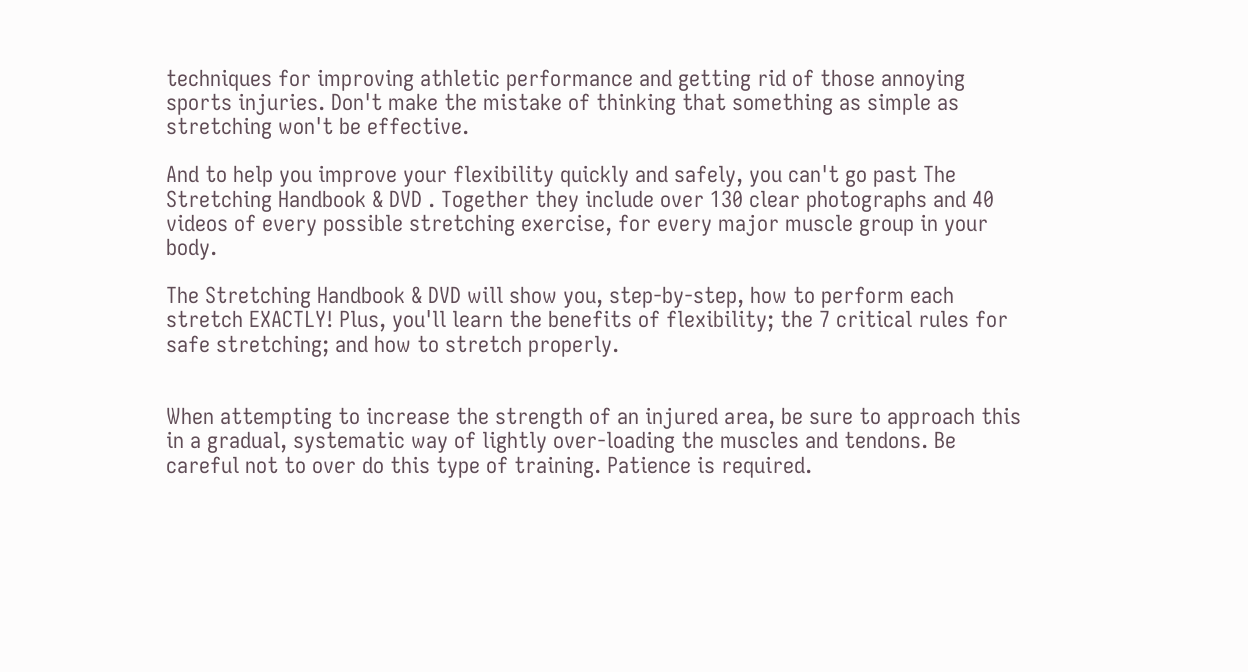techniques for improving athletic performance and getting rid of those annoying sports injuries. Don't make the mistake of thinking that something as simple as stretching won't be effective.

And to help you improve your flexibility quickly and safely, you can't go past The Stretching Handbook & DVD . Together they include over 130 clear photographs and 40 videos of every possible stretching exercise, for every major muscle group in your body.

The Stretching Handbook & DVD will show you, step-by-step, how to perform each stretch EXACTLY! Plus, you'll learn the benefits of flexibility; the 7 critical rules for safe stretching; and how to stretch properly.


When attempting to increase the strength of an injured area, be sure to approach this in a gradual, systematic way of lightly over-loading the muscles and tendons. Be careful not to over do this type of training. Patience is required.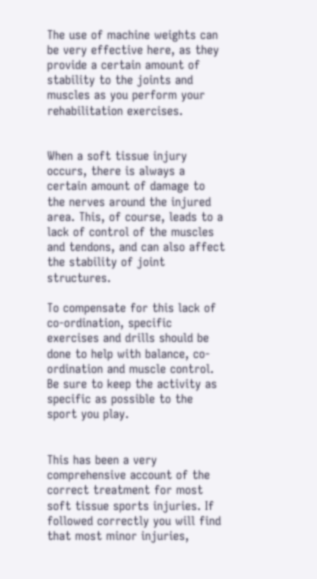The use of machine weights can be very effective here, as they provide a certain amount of stability to the joints and muscles as you perform your rehabilitation exercises.


When a soft tissue injury occurs, there is always a certain amount of damage to the nerves around the injured area. This, of course, leads to a lack of control of the muscles and tendons, and can also affect the stability of joint structures.

To compensate for this lack of co-ordination, specific exercises and drills should be done to help with balance, co-ordination and muscle control. Be sure to keep the activity as specific as possible to the sport you play.


This has been a very comprehensive account of the correct treatment for most soft tissue sports injuries. If followed correctly you will find that most minor injuries,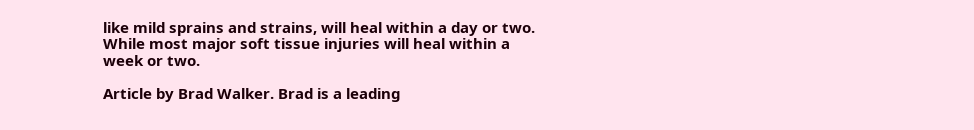like mild sprains and strains, will heal within a day or two. While most major soft tissue injuries will heal within a week or two.

Article by Brad Walker. Brad is a leading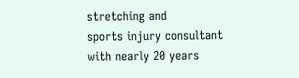stretching and
sports injury consultant with nearly 20 years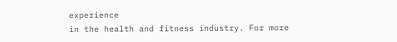experience
in the health and fitness industry. For more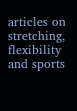articles on
stretching, flexibility and sports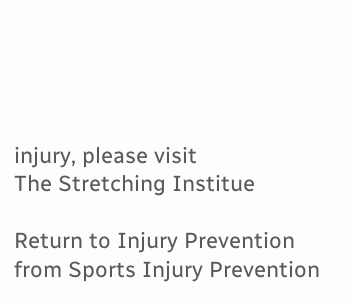injury, please visit
The Stretching Institue

Return to Injury Prevention from Sports Injury Prevention